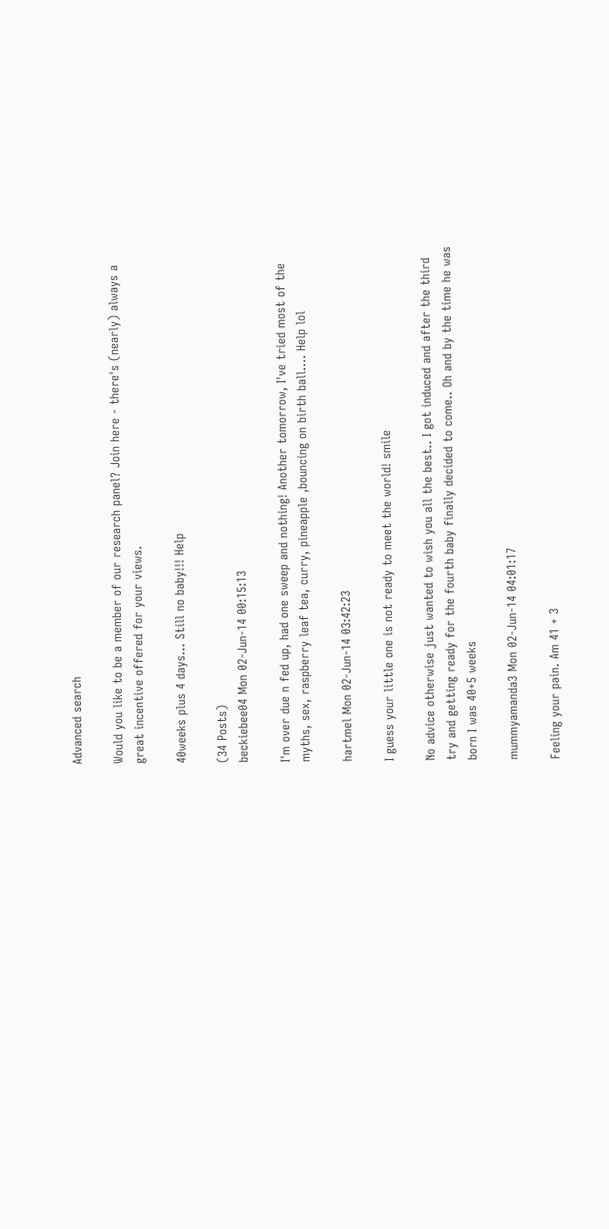Advanced search

Would you like to be a member of our research panel? Join here - there's (nearly) always a great incentive offered for your views.

40weeks plus 4 days... Still no baby!!! Help

(34 Posts)
beckiebee04 Mon 02-Jun-14 00:15:13

I'm over due n fed up, had one sweep and nothing! Another tomorrow, I've tried most of the myths, sex, raspberry leaf tea, curry, pineapple ,bouncing on birth ball.... Help lol

hartmel Mon 02-Jun-14 03:42:23

I guess your little one is not ready to meet the world! smile

No advice otherwise just wanted to wish you all the best.. I got induced and after the third try and getting ready for the fourth baby finally decided to come.. Oh and by the time he was born I was 40+5 weeks

mummyamanda3 Mon 02-Jun-14 04:01:17

Feeling your pain. Am 41 + 3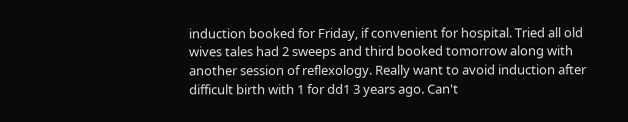induction booked for Friday, if convenient for hospital. Tried all old wives tales had 2 sweeps and third booked tomorrow along with another session of reflexology. Really want to avoid induction after difficult birth with 1 for dd1 3 years ago. Can't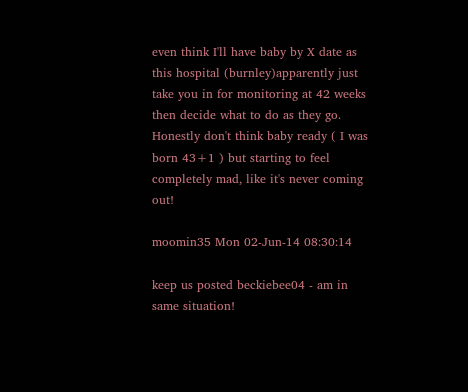even think I'll have baby by X date as this hospital (burnley)apparently just take you in for monitoring at 42 weeks then decide what to do as they go. Honestly don't think baby ready ( I was born 43+1 ) but starting to feel completely mad, like it's never coming out!

moomin35 Mon 02-Jun-14 08:30:14

keep us posted beckiebee04 - am in same situation!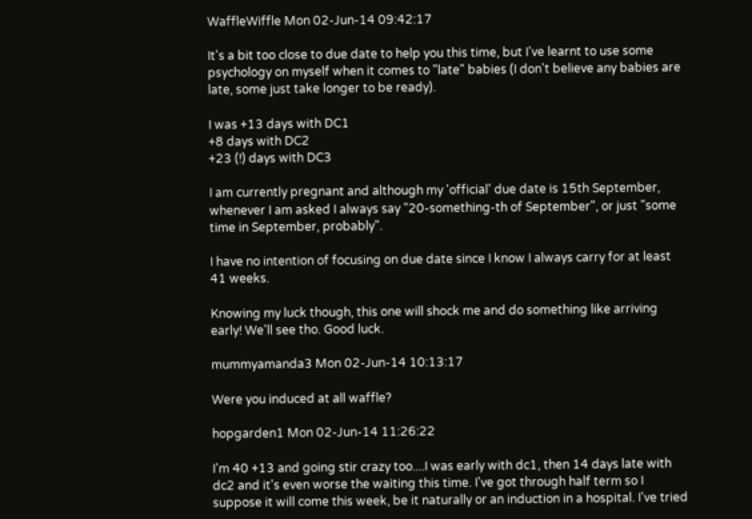WaffleWiffle Mon 02-Jun-14 09:42:17

It's a bit too close to due date to help you this time, but I've learnt to use some psychology on myself when it comes to "late" babies (I don't believe any babies are late, some just take longer to be ready).

I was +13 days with DC1
+8 days with DC2
+23 (!) days with DC3

I am currently pregnant and although my 'official' due date is 15th September, whenever I am asked I always say "20-something-th of September", or just "some time in September, probably".

I have no intention of focusing on due date since I know I always carry for at least 41 weeks.

Knowing my luck though, this one will shock me and do something like arriving early! We'll see tho. Good luck.

mummyamanda3 Mon 02-Jun-14 10:13:17

Were you induced at all waffle?

hopgarden1 Mon 02-Jun-14 11:26:22

I'm 40 +13 and going stir crazy too....I was early with dc1, then 14 days late with dc2 and it's even worse the waiting this time. I've got through half term so I suppose it will come this week, be it naturally or an induction in a hospital. I've tried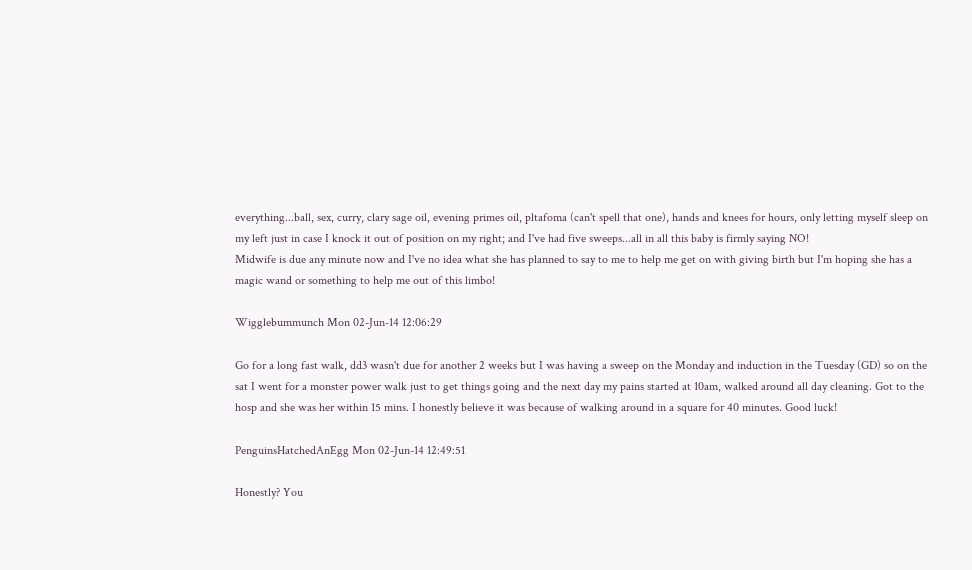everything...ball, sex, curry, clary sage oil, evening primes oil, pltafoma (can't spell that one), hands and knees for hours, only letting myself sleep on my left just in case I knock it out of position on my right; and I've had five sweeps...all in all this baby is firmly saying NO!
Midwife is due any minute now and I've no idea what she has planned to say to me to help me get on with giving birth but I'm hoping she has a magic wand or something to help me out of this limbo!

Wigglebummunch Mon 02-Jun-14 12:06:29

Go for a long fast walk, dd3 wasn't due for another 2 weeks but I was having a sweep on the Monday and induction in the Tuesday (GD) so on the sat I went for a monster power walk just to get things going and the next day my pains started at 10am, walked around all day cleaning. Got to the hosp and she was her within 15 mins. I honestly believe it was because of walking around in a square for 40 minutes. Good luck!

PenguinsHatchedAnEgg Mon 02-Jun-14 12:49:51

Honestly? You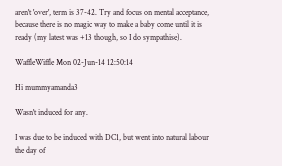aren't 'over', term is 37-42. Try and focus on mental acceptance, because there is no magic way to make a baby come until it is ready (my latest was +13 though, so I do sympathise).

WaffleWiffle Mon 02-Jun-14 12:50:14

Hi mummyamanda3

Wasn't induced for any.

I was due to be induced with DC1, but went into natural labour the day of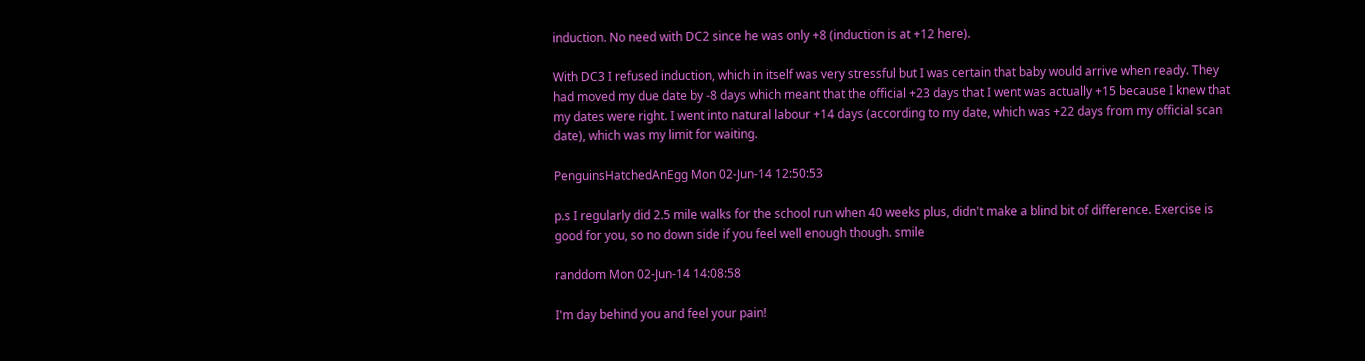induction. No need with DC2 since he was only +8 (induction is at +12 here).

With DC3 I refused induction, which in itself was very stressful but I was certain that baby would arrive when ready. They had moved my due date by -8 days which meant that the official +23 days that I went was actually +15 because I knew that my dates were right. I went into natural labour +14 days (according to my date, which was +22 days from my official scan date), which was my limit for waiting.

PenguinsHatchedAnEgg Mon 02-Jun-14 12:50:53

p.s I regularly did 2.5 mile walks for the school run when 40 weeks plus, didn't make a blind bit of difference. Exercise is good for you, so no down side if you feel well enough though. smile

randdom Mon 02-Jun-14 14:08:58

I'm day behind you and feel your pain!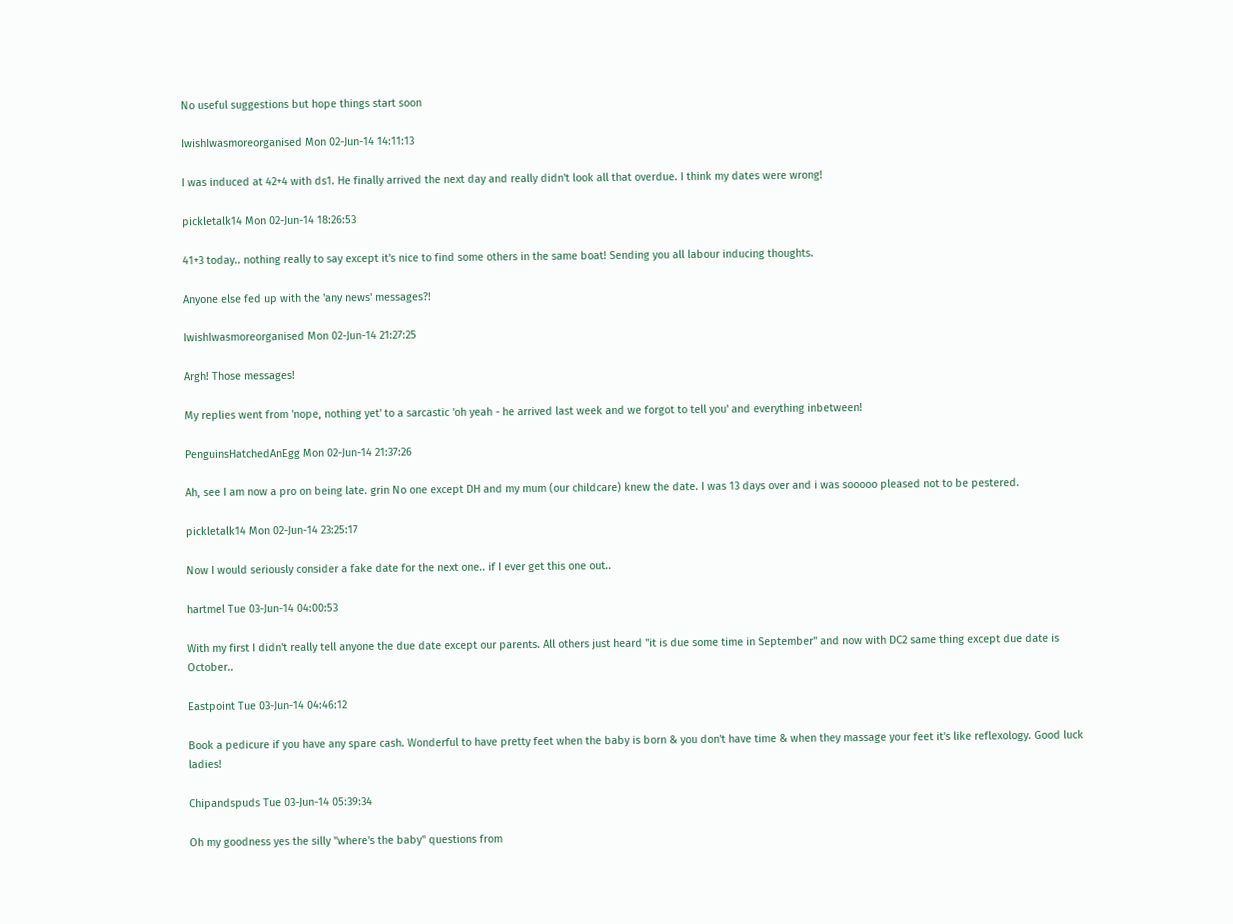No useful suggestions but hope things start soon

IwishIwasmoreorganised Mon 02-Jun-14 14:11:13

I was induced at 42+4 with ds1. He finally arrived the next day and really didn't look all that overdue. I think my dates were wrong!

pickletalk14 Mon 02-Jun-14 18:26:53

41+3 today.. nothing really to say except it's nice to find some others in the same boat! Sending you all labour inducing thoughts.

Anyone else fed up with the 'any news' messages?!

IwishIwasmoreorganised Mon 02-Jun-14 21:27:25

Argh! Those messages!

My replies went from 'nope, nothing yet' to a sarcastic 'oh yeah - he arrived last week and we forgot to tell you' and everything inbetween!

PenguinsHatchedAnEgg Mon 02-Jun-14 21:37:26

Ah, see I am now a pro on being late. grin No one except DH and my mum (our childcare) knew the date. I was 13 days over and i was sooooo pleased not to be pestered.

pickletalk14 Mon 02-Jun-14 23:25:17

Now I would seriously consider a fake date for the next one.. if I ever get this one out..

hartmel Tue 03-Jun-14 04:00:53

With my first I didn't really tell anyone the due date except our parents. All others just heard "it is due some time in September" and now with DC2 same thing except due date is October..

Eastpoint Tue 03-Jun-14 04:46:12

Book a pedicure if you have any spare cash. Wonderful to have pretty feet when the baby is born & you don't have time & when they massage your feet it's like reflexology. Good luck ladies!

Chipandspuds Tue 03-Jun-14 05:39:34

Oh my goodness yes the silly "where's the baby" questions from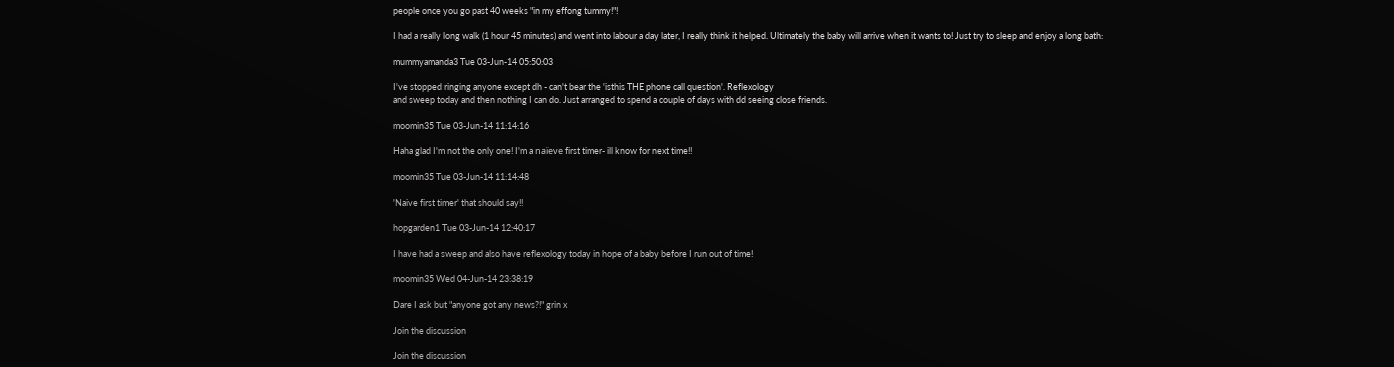people once you go past 40 weeks "in my effong tummy!"!

I had a really long walk (1 hour 45 minutes) and went into labour a day later, I really think it helped. Ultimately the baby will arrive when it wants to! Just try to sleep and enjoy a long bath:

mummyamanda3 Tue 03-Jun-14 05:50:03

I've stopped ringing anyone except dh - can't bear the 'isthis THE phone call question'. Reflexology
and sweep today and then nothing I can do. Just arranged to spend a couple of days with dd seeing close friends.

moomin35 Tue 03-Jun-14 11:14:16

Haha glad I'm not the only one! I'm a naïeve first timer- ill know for next time!!

moomin35 Tue 03-Jun-14 11:14:48

'Naive first timer' that should say!!

hopgarden1 Tue 03-Jun-14 12:40:17

I have had a sweep and also have reflexology today in hope of a baby before I run out of time!

moomin35 Wed 04-Jun-14 23:38:19

Dare I ask but "anyone got any news?!" grin x

Join the discussion

Join the discussion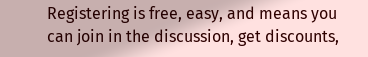Registering is free, easy, and means you can join in the discussion, get discounts,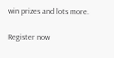win prizes and lots more.

Register now